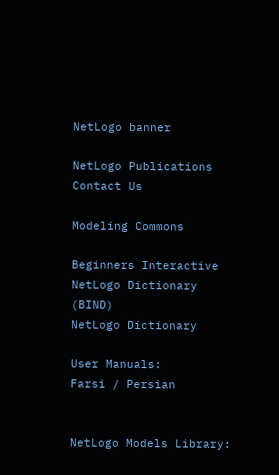NetLogo banner

NetLogo Publications
Contact Us

Modeling Commons

Beginners Interactive NetLogo Dictionary (BIND)
NetLogo Dictionary

User Manuals:
Farsi / Persian


NetLogo Models Library: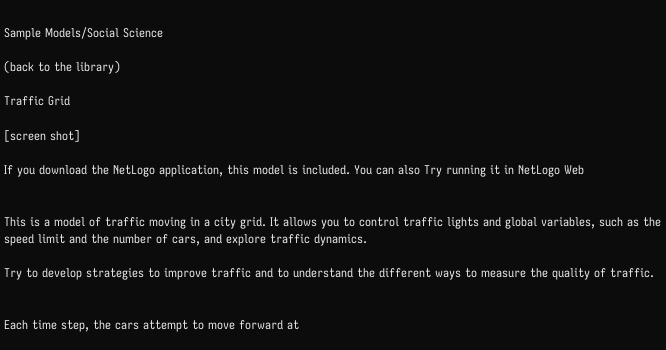Sample Models/Social Science

(back to the library)

Traffic Grid

[screen shot]

If you download the NetLogo application, this model is included. You can also Try running it in NetLogo Web


This is a model of traffic moving in a city grid. It allows you to control traffic lights and global variables, such as the speed limit and the number of cars, and explore traffic dynamics.

Try to develop strategies to improve traffic and to understand the different ways to measure the quality of traffic.


Each time step, the cars attempt to move forward at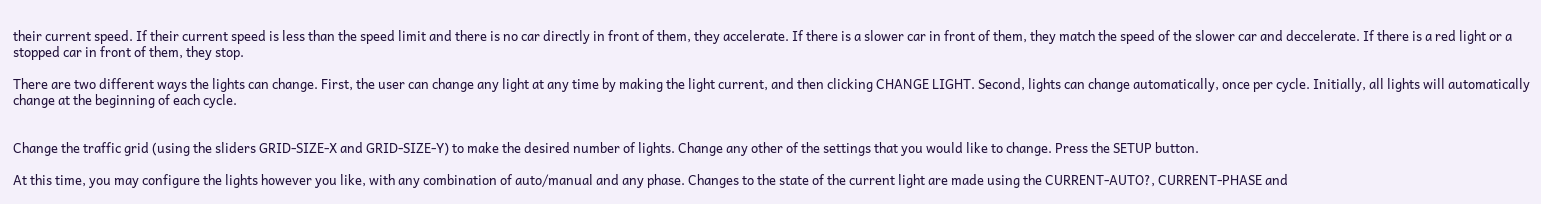their current speed. If their current speed is less than the speed limit and there is no car directly in front of them, they accelerate. If there is a slower car in front of them, they match the speed of the slower car and deccelerate. If there is a red light or a stopped car in front of them, they stop.

There are two different ways the lights can change. First, the user can change any light at any time by making the light current, and then clicking CHANGE LIGHT. Second, lights can change automatically, once per cycle. Initially, all lights will automatically change at the beginning of each cycle.


Change the traffic grid (using the sliders GRID-SIZE-X and GRID-SIZE-Y) to make the desired number of lights. Change any other of the settings that you would like to change. Press the SETUP button.

At this time, you may configure the lights however you like, with any combination of auto/manual and any phase. Changes to the state of the current light are made using the CURRENT-AUTO?, CURRENT-PHASE and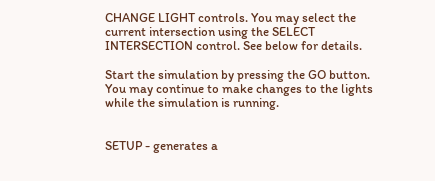CHANGE LIGHT controls. You may select the current intersection using the SELECT INTERSECTION control. See below for details.

Start the simulation by pressing the GO button. You may continue to make changes to the lights while the simulation is running.


SETUP - generates a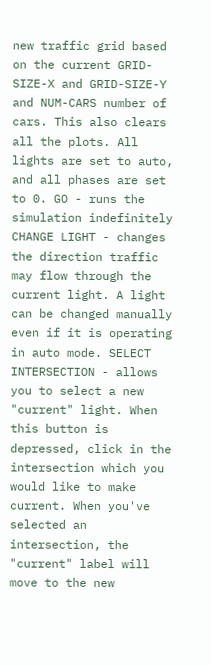new traffic grid based on the current GRID-SIZE-X and GRID-SIZE-Y and NUM-CARS number of cars. This also clears all the plots. All lights are set to auto, and all phases are set to 0. GO - runs the simulation indefinitely CHANGE LIGHT - changes the direction traffic may flow through the current light. A light can be changed manually even if it is operating in auto mode. SELECT INTERSECTION - allows you to select a new "current" light. When this button is depressed, click in the intersection which you would like to make current. When you've selected an intersection, the "current" label will move to the new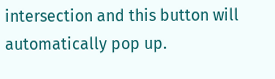intersection and this button will automatically pop up.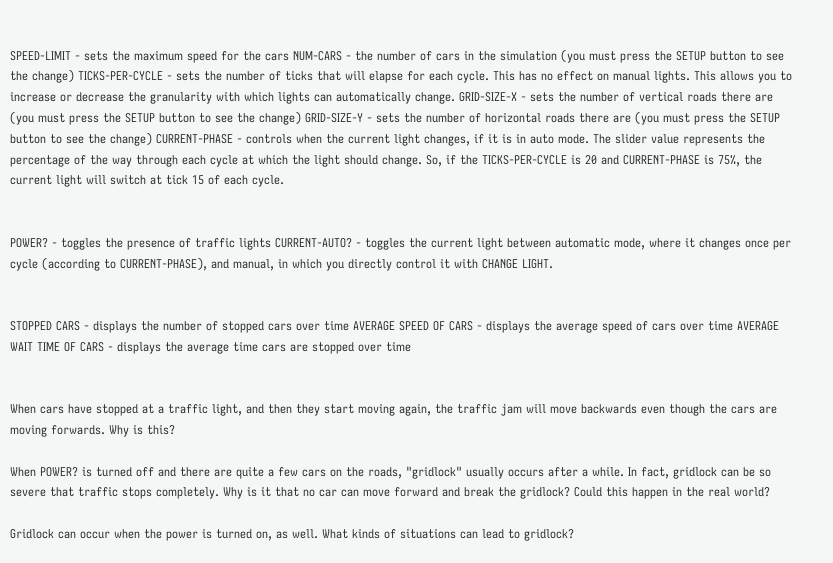SPEED-LIMIT - sets the maximum speed for the cars NUM-CARS - the number of cars in the simulation (you must press the SETUP button to see the change) TICKS-PER-CYCLE - sets the number of ticks that will elapse for each cycle. This has no effect on manual lights. This allows you to increase or decrease the granularity with which lights can automatically change. GRID-SIZE-X - sets the number of vertical roads there are (you must press the SETUP button to see the change) GRID-SIZE-Y - sets the number of horizontal roads there are (you must press the SETUP button to see the change) CURRENT-PHASE - controls when the current light changes, if it is in auto mode. The slider value represents the percentage of the way through each cycle at which the light should change. So, if the TICKS-PER-CYCLE is 20 and CURRENT-PHASE is 75%, the current light will switch at tick 15 of each cycle.


POWER? - toggles the presence of traffic lights CURRENT-AUTO? - toggles the current light between automatic mode, where it changes once per cycle (according to CURRENT-PHASE), and manual, in which you directly control it with CHANGE LIGHT.


STOPPED CARS - displays the number of stopped cars over time AVERAGE SPEED OF CARS - displays the average speed of cars over time AVERAGE WAIT TIME OF CARS - displays the average time cars are stopped over time


When cars have stopped at a traffic light, and then they start moving again, the traffic jam will move backwards even though the cars are moving forwards. Why is this?

When POWER? is turned off and there are quite a few cars on the roads, "gridlock" usually occurs after a while. In fact, gridlock can be so severe that traffic stops completely. Why is it that no car can move forward and break the gridlock? Could this happen in the real world?

Gridlock can occur when the power is turned on, as well. What kinds of situations can lead to gridlock?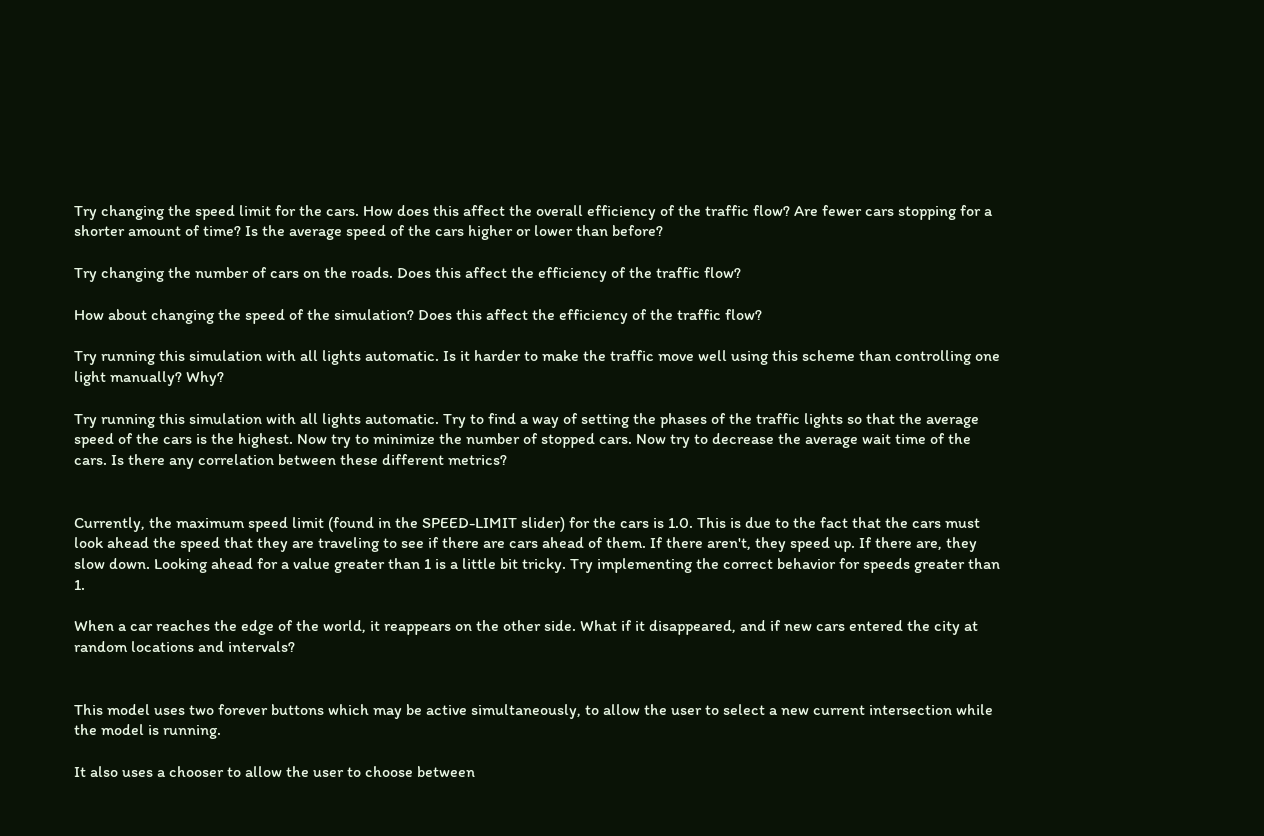Try changing the speed limit for the cars. How does this affect the overall efficiency of the traffic flow? Are fewer cars stopping for a shorter amount of time? Is the average speed of the cars higher or lower than before?

Try changing the number of cars on the roads. Does this affect the efficiency of the traffic flow?

How about changing the speed of the simulation? Does this affect the efficiency of the traffic flow?

Try running this simulation with all lights automatic. Is it harder to make the traffic move well using this scheme than controlling one light manually? Why?

Try running this simulation with all lights automatic. Try to find a way of setting the phases of the traffic lights so that the average speed of the cars is the highest. Now try to minimize the number of stopped cars. Now try to decrease the average wait time of the cars. Is there any correlation between these different metrics?


Currently, the maximum speed limit (found in the SPEED-LIMIT slider) for the cars is 1.0. This is due to the fact that the cars must look ahead the speed that they are traveling to see if there are cars ahead of them. If there aren't, they speed up. If there are, they slow down. Looking ahead for a value greater than 1 is a little bit tricky. Try implementing the correct behavior for speeds greater than 1.

When a car reaches the edge of the world, it reappears on the other side. What if it disappeared, and if new cars entered the city at random locations and intervals?


This model uses two forever buttons which may be active simultaneously, to allow the user to select a new current intersection while the model is running.

It also uses a chooser to allow the user to choose between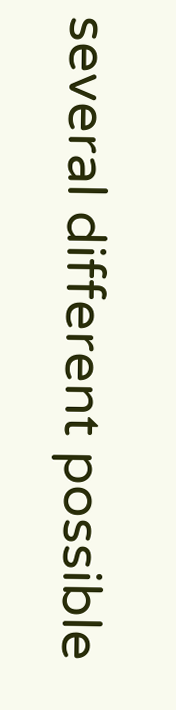several different possible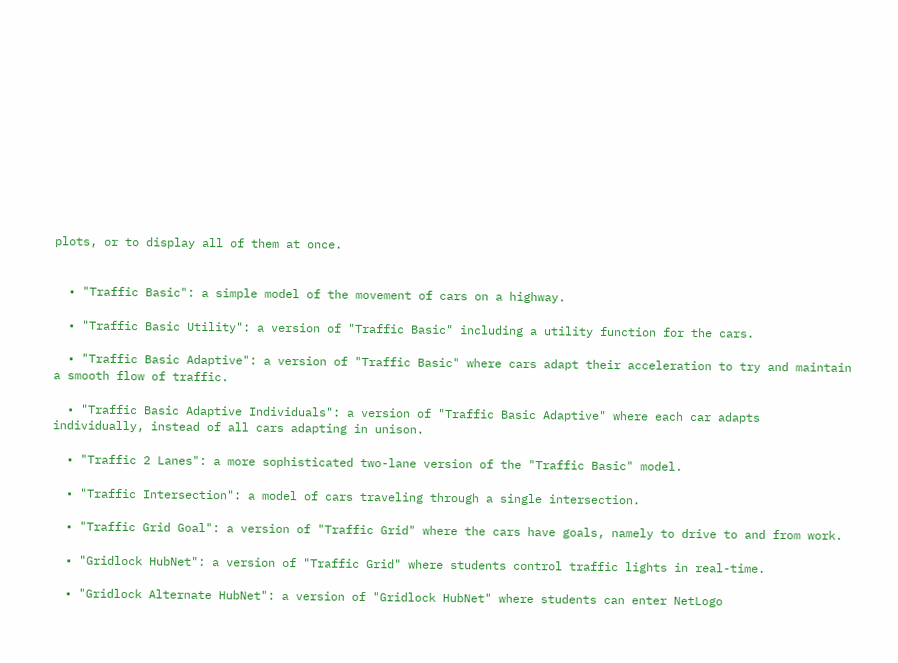plots, or to display all of them at once.


  • "Traffic Basic": a simple model of the movement of cars on a highway.

  • "Traffic Basic Utility": a version of "Traffic Basic" including a utility function for the cars.

  • "Traffic Basic Adaptive": a version of "Traffic Basic" where cars adapt their acceleration to try and maintain a smooth flow of traffic.

  • "Traffic Basic Adaptive Individuals": a version of "Traffic Basic Adaptive" where each car adapts individually, instead of all cars adapting in unison.

  • "Traffic 2 Lanes": a more sophisticated two-lane version of the "Traffic Basic" model.

  • "Traffic Intersection": a model of cars traveling through a single intersection.

  • "Traffic Grid Goal": a version of "Traffic Grid" where the cars have goals, namely to drive to and from work.

  • "Gridlock HubNet": a version of "Traffic Grid" where students control traffic lights in real-time.

  • "Gridlock Alternate HubNet": a version of "Gridlock HubNet" where students can enter NetLogo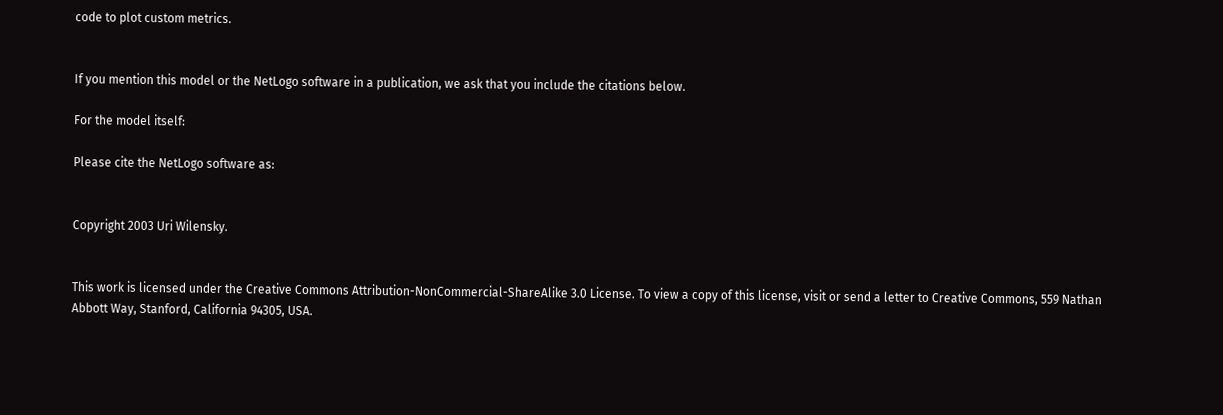code to plot custom metrics.


If you mention this model or the NetLogo software in a publication, we ask that you include the citations below.

For the model itself:

Please cite the NetLogo software as:


Copyright 2003 Uri Wilensky.


This work is licensed under the Creative Commons Attribution-NonCommercial-ShareAlike 3.0 License. To view a copy of this license, visit or send a letter to Creative Commons, 559 Nathan Abbott Way, Stanford, California 94305, USA.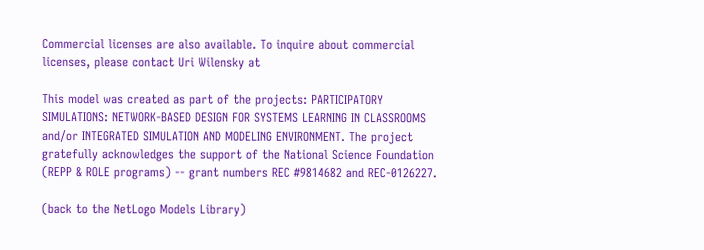Commercial licenses are also available. To inquire about commercial licenses, please contact Uri Wilensky at

This model was created as part of the projects: PARTICIPATORY SIMULATIONS: NETWORK-BASED DESIGN FOR SYSTEMS LEARNING IN CLASSROOMS and/or INTEGRATED SIMULATION AND MODELING ENVIRONMENT. The project gratefully acknowledges the support of the National Science Foundation (REPP & ROLE programs) -- grant numbers REC #9814682 and REC-0126227.

(back to the NetLogo Models Library)